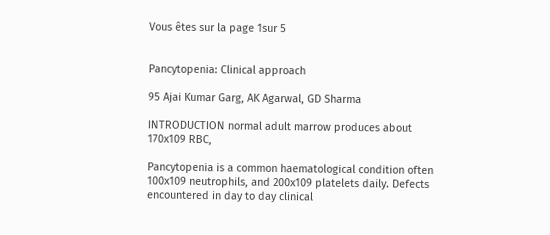Vous êtes sur la page 1sur 5


Pancytopenia: Clinical approach

95 Ajai Kumar Garg, AK Agarwal, GD Sharma

INTRODUCTION normal adult marrow produces about 170x109 RBC,

Pancytopenia is a common haematological condition often 100x109 neutrophils, and 200x109 platelets daily. Defects
encountered in day to day clinical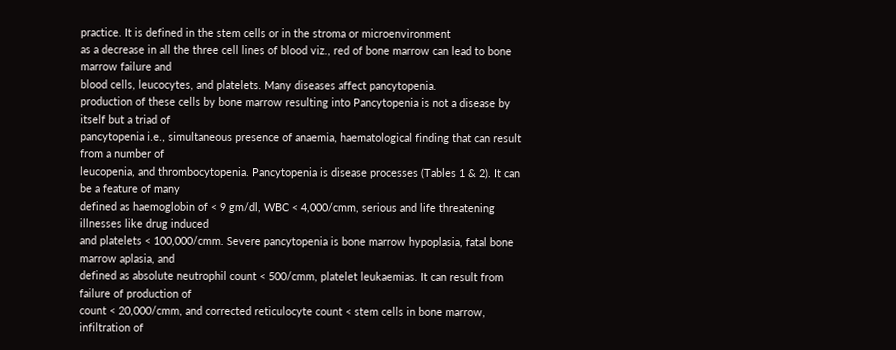practice. It is defined in the stem cells or in the stroma or microenvironment
as a decrease in all the three cell lines of blood viz., red of bone marrow can lead to bone marrow failure and
blood cells, leucocytes, and platelets. Many diseases affect pancytopenia.
production of these cells by bone marrow resulting into Pancytopenia is not a disease by itself but a triad of
pancytopenia i.e., simultaneous presence of anaemia, haematological finding that can result from a number of
leucopenia, and thrombocytopenia. Pancytopenia is disease processes (Tables 1 & 2). It can be a feature of many
defined as haemoglobin of < 9 gm/dl, WBC < 4,000/cmm, serious and life threatening illnesses like drug induced
and platelets < 100,000/cmm. Severe pancytopenia is bone marrow hypoplasia, fatal bone marrow aplasia, and
defined as absolute neutrophil count < 500/cmm, platelet leukaemias. It can result from failure of production of
count < 20,000/cmm, and corrected reticulocyte count < stem cells in bone marrow, infiltration of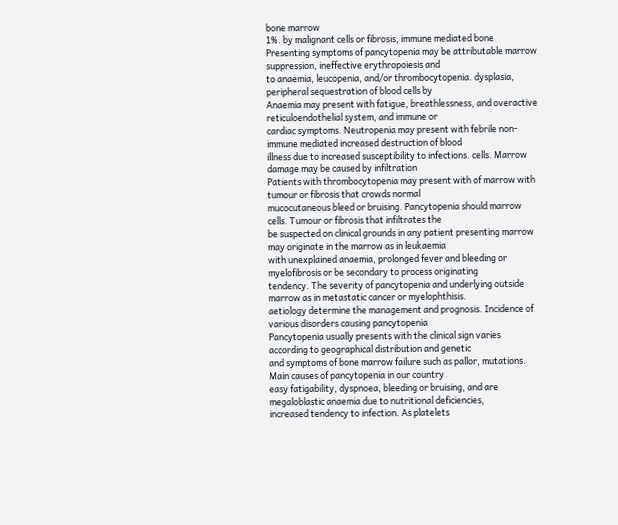bone marrow
1%. by malignant cells or fibrosis, immune mediated bone
Presenting symptoms of pancytopenia may be attributable marrow suppression, ineffective erythropoiesis and
to anaemia, leucopenia, and/or thrombocytopenia. dysplasia, peripheral sequestration of blood cells by
Anaemia may present with fatigue, breathlessness, and overactive reticuloendothelial system, and immune or
cardiac symptoms. Neutropenia may present with febrile non-immune mediated increased destruction of blood
illness due to increased susceptibility to infections. cells. Marrow damage may be caused by infiltration
Patients with thrombocytopenia may present with of marrow with tumour or fibrosis that crowds normal
mucocutaneous bleed or bruising. Pancytopenia should marrow cells. Tumour or fibrosis that infiltrates the
be suspected on clinical grounds in any patient presenting marrow may originate in the marrow as in leukaemia
with unexplained anaemia, prolonged fever and bleeding or myelofibrosis or be secondary to process originating
tendency. The severity of pancytopenia and underlying outside marrow as in metastatic cancer or myelophthisis.
aetiology determine the management and prognosis. Incidence of various disorders causing pancytopenia
Pancytopenia usually presents with the clinical sign varies according to geographical distribution and genetic
and symptoms of bone marrow failure such as pallor, mutations. Main causes of pancytopenia in our country
easy fatigability, dyspnoea, bleeding or bruising, and are megaloblastic anaemia due to nutritional deficiencies,
increased tendency to infection. As platelets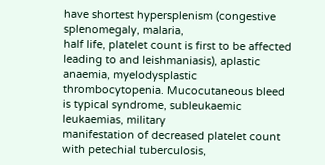have shortest hypersplenism (congestive splenomegaly, malaria,
half life, platelet count is first to be affected leading to and leishmaniasis), aplastic anaemia, myelodysplastic
thrombocytopenia. Mucocutaneous bleed is typical syndrome, subleukaemic leukaemias, military
manifestation of decreased platelet count with petechial tuberculosis,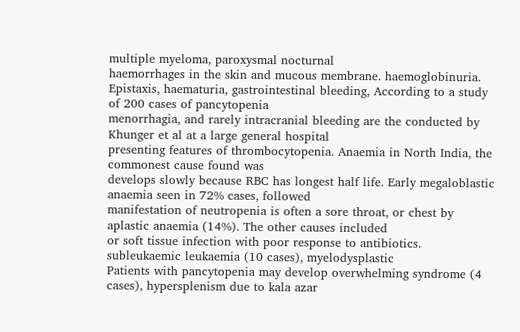multiple myeloma, paroxysmal nocturnal
haemorrhages in the skin and mucous membrane. haemoglobinuria.
Epistaxis, haematuria, gastrointestinal bleeding, According to a study of 200 cases of pancytopenia
menorrhagia, and rarely intracranial bleeding are the conducted by Khunger et al at a large general hospital
presenting features of thrombocytopenia. Anaemia in North India, the commonest cause found was
develops slowly because RBC has longest half life. Early megaloblastic anaemia seen in 72% cases, followed
manifestation of neutropenia is often a sore throat, or chest by aplastic anaemia (14%). The other causes included
or soft tissue infection with poor response to antibiotics. subleukaemic leukaemia (10 cases), myelodysplastic
Patients with pancytopenia may develop overwhelming syndrome (4 cases), hypersplenism due to kala azar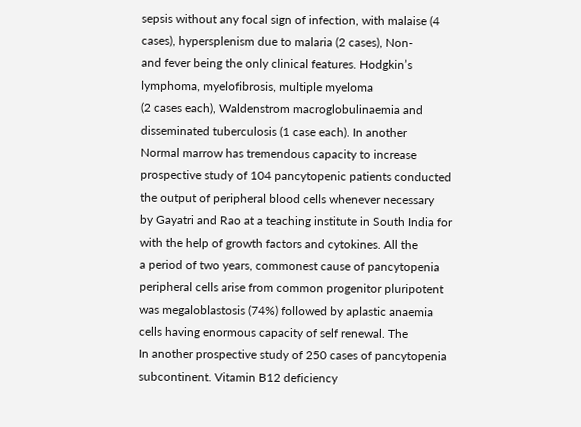sepsis without any focal sign of infection, with malaise (4 cases), hypersplenism due to malaria (2 cases), Non-
and fever being the only clinical features. Hodgkin’s lymphoma, myelofibrosis, multiple myeloma
(2 cases each), Waldenstrom macroglobulinaemia and
disseminated tuberculosis (1 case each). In another
Normal marrow has tremendous capacity to increase
prospective study of 104 pancytopenic patients conducted
the output of peripheral blood cells whenever necessary
by Gayatri and Rao at a teaching institute in South India for
with the help of growth factors and cytokines. All the
a period of two years, commonest cause of pancytopenia
peripheral cells arise from common progenitor pluripotent
was megaloblastosis (74%) followed by aplastic anaemia
cells having enormous capacity of self renewal. The
In another prospective study of 250 cases of pancytopenia subcontinent. Vitamin B12 deficiency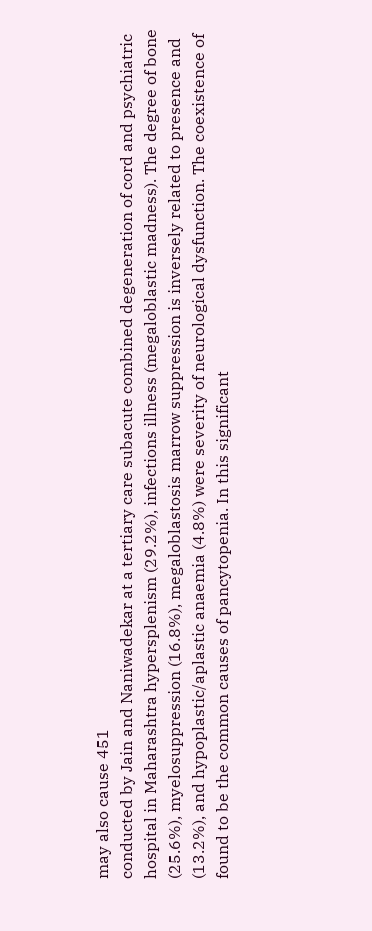may also cause 451
conducted by Jain and Naniwadekar at a tertiary care subacute combined degeneration of cord and psychiatric
hospital in Maharashtra hypersplenism (29.2%), infections illness (megaloblastic madness). The degree of bone
(25.6%), myelosuppression (16.8%), megaloblastosis marrow suppression is inversely related to presence and
(13.2%), and hypoplastic/aplastic anaemia (4.8%) were severity of neurological dysfunction. The coexistence of
found to be the common causes of pancytopenia. In this significant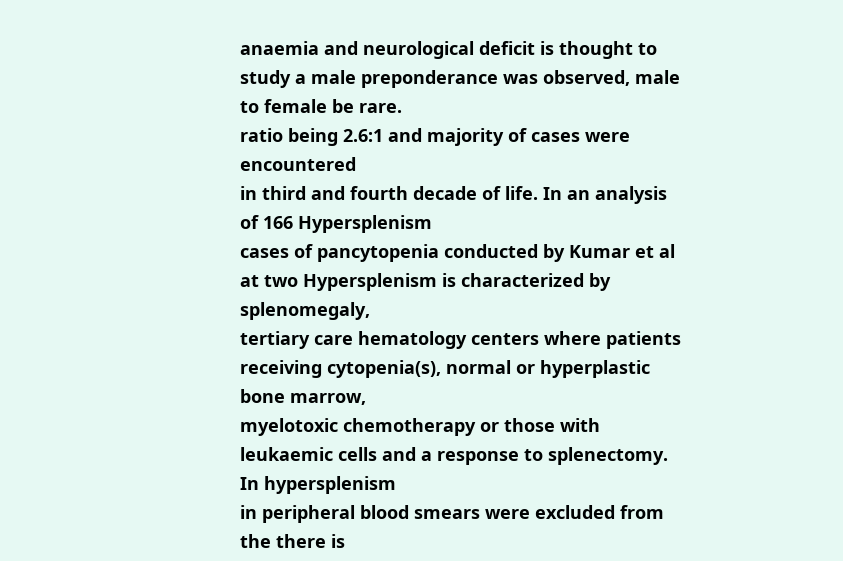anaemia and neurological deficit is thought to
study a male preponderance was observed, male to female be rare.
ratio being 2.6:1 and majority of cases were encountered
in third and fourth decade of life. In an analysis of 166 Hypersplenism
cases of pancytopenia conducted by Kumar et al at two Hypersplenism is characterized by splenomegaly,
tertiary care hematology centers where patients receiving cytopenia(s), normal or hyperplastic bone marrow,
myelotoxic chemotherapy or those with leukaemic cells and a response to splenectomy. In hypersplenism
in peripheral blood smears were excluded from the there is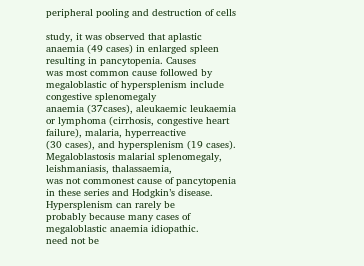peripheral pooling and destruction of cells

study, it was observed that aplastic anaemia (49 cases) in enlarged spleen resulting in pancytopenia. Causes
was most common cause followed by megaloblastic of hypersplenism include congestive splenomegaly
anaemia (37cases), aleukaemic leukaemia or lymphoma (cirrhosis, congestive heart failure), malaria, hyperreactive
(30 cases), and hypersplenism (19 cases). Megaloblastosis malarial splenomegaly, leishmaniasis, thalassaemia,
was not commonest cause of pancytopenia in these series and Hodgkin’s disease. Hypersplenism can rarely be
probably because many cases of megaloblastic anaemia idiopathic.
need not be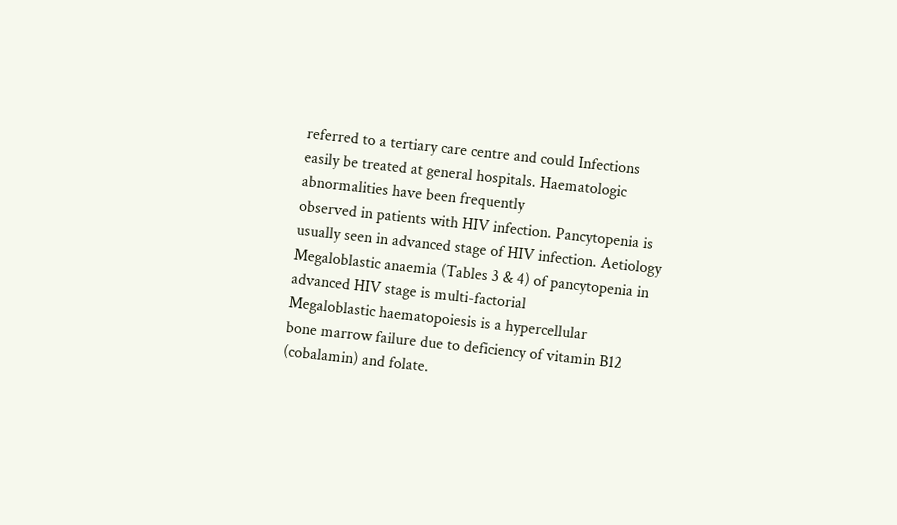referred to a tertiary care centre and could Infections
easily be treated at general hospitals. Haematologic abnormalities have been frequently
observed in patients with HIV infection. Pancytopenia is
usually seen in advanced stage of HIV infection. Aetiology
Megaloblastic anaemia (Tables 3 & 4) of pancytopenia in advanced HIV stage is multi-factorial
Megaloblastic haematopoiesis is a hypercellular
bone marrow failure due to deficiency of vitamin B12
(cobalamin) and folate.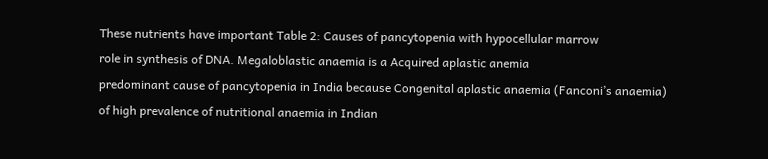These nutrients have important Table 2: Causes of pancytopenia with hypocellular marrow
role in synthesis of DNA. Megaloblastic anaemia is a Acquired aplastic anemia
predominant cause of pancytopenia in India because Congenital aplastic anaemia (Fanconi’s anaemia)
of high prevalence of nutritional anaemia in Indian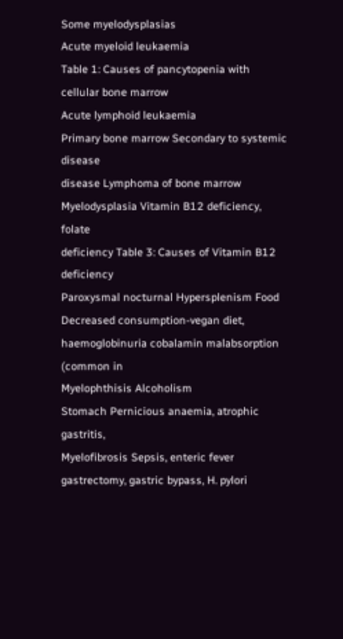Some myelodysplasias
Acute myeloid leukaemia
Table 1: Causes of pancytopenia with cellular bone marrow
Acute lymphoid leukaemia
Primary bone marrow Secondary to systemic disease
disease Lymphoma of bone marrow
Myelodysplasia Vitamin B12 deficiency, folate
deficiency Table 3: Causes of Vitamin B12 deficiency
Paroxysmal nocturnal Hypersplenism Food Decreased consumption-vegan diet,
haemoglobinuria cobalamin malabsorption (common in
Myelophthisis Alcoholism
Stomach Pernicious anaemia, atrophic gastritis,
Myelofibrosis Sepsis, enteric fever gastrectomy, gastric bypass, H. pylori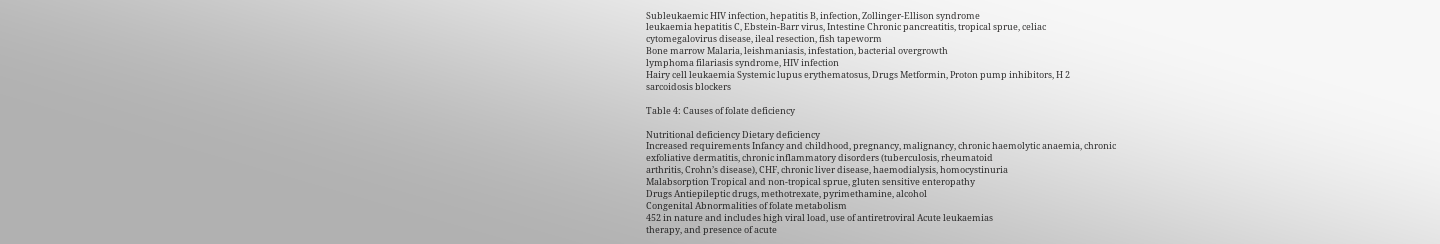Subleukaemic HIV infection, hepatitis B, infection, Zollinger-Ellison syndrome
leukaemia hepatitis C, Ebstein-Barr virus, Intestine Chronic pancreatitis, tropical sprue, celiac
cytomegalovirus disease, ileal resection, fish tapeworm
Bone marrow Malaria, leishmaniasis, infestation, bacterial overgrowth
lymphoma filariasis syndrome, HIV infection
Hairy cell leukaemia Systemic lupus erythematosus, Drugs Metformin, Proton pump inhibitors, H 2
sarcoidosis blockers

Table 4: Causes of folate deficiency

Nutritional deficiency Dietary deficiency
Increased requirements Infancy and childhood, pregnancy, malignancy, chronic haemolytic anaemia, chronic
exfoliative dermatitis, chronic inflammatory disorders (tuberculosis, rheumatoid
arthritis, Crohn’s disease), CHF, chronic liver disease, haemodialysis, homocystinuria
Malabsorption Tropical and non-tropical sprue, gluten sensitive enteropathy
Drugs Antiepileptic drugs, methotrexate, pyrimethamine, alcohol
Congenital Abnormalities of folate metabolism
452 in nature and includes high viral load, use of antiretroviral Acute leukaemias
therapy, and presence of acute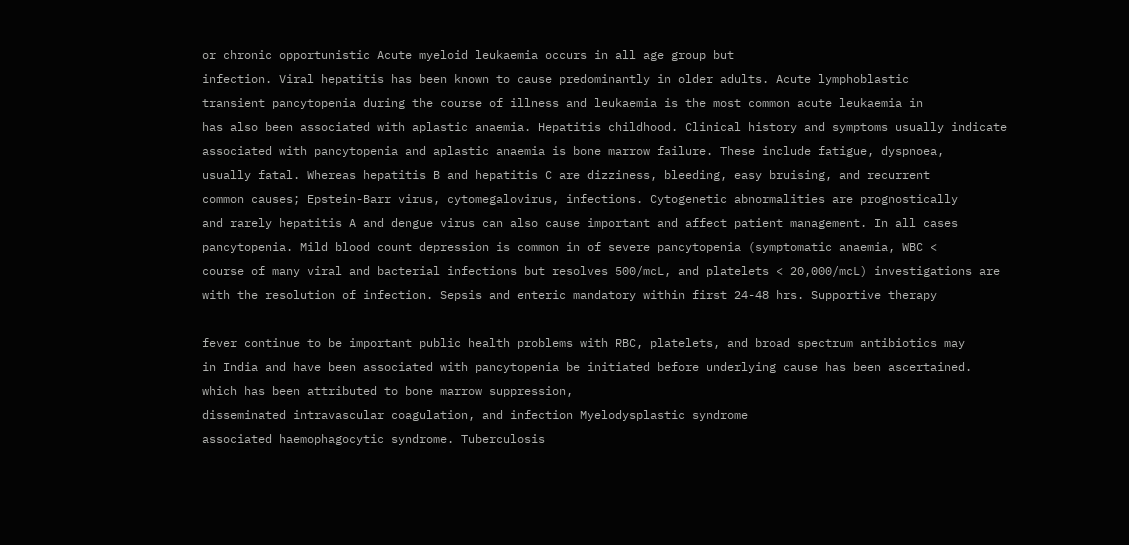or chronic opportunistic Acute myeloid leukaemia occurs in all age group but
infection. Viral hepatitis has been known to cause predominantly in older adults. Acute lymphoblastic
transient pancytopenia during the course of illness and leukaemia is the most common acute leukaemia in
has also been associated with aplastic anaemia. Hepatitis childhood. Clinical history and symptoms usually indicate
associated with pancytopenia and aplastic anaemia is bone marrow failure. These include fatigue, dyspnoea,
usually fatal. Whereas hepatitis B and hepatitis C are dizziness, bleeding, easy bruising, and recurrent
common causes; Epstein-Barr virus, cytomegalovirus, infections. Cytogenetic abnormalities are prognostically
and rarely hepatitis A and dengue virus can also cause important and affect patient management. In all cases
pancytopenia. Mild blood count depression is common in of severe pancytopenia (symptomatic anaemia, WBC <
course of many viral and bacterial infections but resolves 500/mcL, and platelets < 20,000/mcL) investigations are
with the resolution of infection. Sepsis and enteric mandatory within first 24-48 hrs. Supportive therapy

fever continue to be important public health problems with RBC, platelets, and broad spectrum antibiotics may
in India and have been associated with pancytopenia be initiated before underlying cause has been ascertained.
which has been attributed to bone marrow suppression,
disseminated intravascular coagulation, and infection Myelodysplastic syndrome
associated haemophagocytic syndrome. Tuberculosis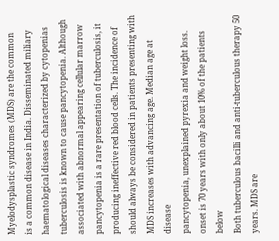Myelodysplastic syndromes (MDS) are the common
is a common disease in India. Disseminated miliary haematological diseases characterized by cytopenias
tuberculosis is known to cause pancytopenia. Although associated with abnormal appearing cellular marrow
pancytopenia is a rare presentation of tuberculosis, it producing ineffective red blood cells. The incidence of
should always be considered in patients presenting with MDS increases with advancing age. Median age at disease
pancytopenia, unexplained pyrexia and weight loss. onset is 70 years with only about 10% of the patients below
Both tuberculous bacilli and anti-tuberculous therapy 50 years. MDS are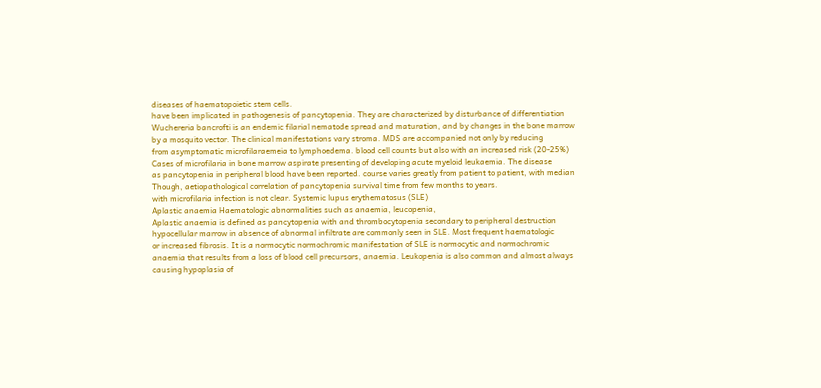diseases of haematopoietic stem cells.
have been implicated in pathogenesis of pancytopenia. They are characterized by disturbance of differentiation
Wuchereria bancrofti is an endemic filarial nematode spread and maturation, and by changes in the bone marrow
by a mosquito vector. The clinical manifestations vary stroma. MDS are accompanied not only by reducing
from asymptomatic microfilaraemeia to lymphoedema. blood cell counts but also with an increased risk (20-25%)
Cases of microfilaria in bone marrow aspirate presenting of developing acute myeloid leukaemia. The disease
as pancytopenia in peripheral blood have been reported. course varies greatly from patient to patient, with median
Though, aetiopathological correlation of pancytopenia survival time from few months to years.
with microfilaria infection is not clear. Systemic lupus erythematosus (SLE)
Aplastic anaemia Haematologic abnormalities such as anaemia, leucopenia,
Aplastic anaemia is defined as pancytopenia with and thrombocytopenia secondary to peripheral destruction
hypocellular marrow in absence of abnormal infiltrate are commonly seen in SLE. Most frequent haematologic
or increased fibrosis. It is a normocytic normochromic manifestation of SLE is normocytic and normochromic
anaemia that results from a loss of blood cell precursors, anaemia. Leukopenia is also common and almost always
causing hypoplasia of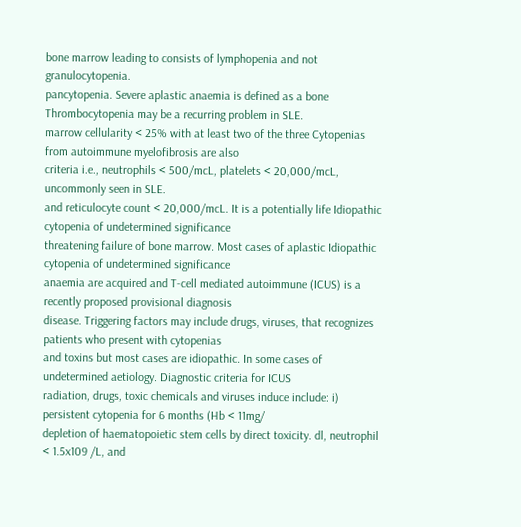bone marrow leading to consists of lymphopenia and not granulocytopenia.
pancytopenia. Severe aplastic anaemia is defined as a bone Thrombocytopenia may be a recurring problem in SLE.
marrow cellularity < 25% with at least two of the three Cytopenias from autoimmune myelofibrosis are also
criteria i.e., neutrophils < 500/mcL, platelets < 20,000/mcL, uncommonly seen in SLE.
and reticulocyte count < 20,000/mcL. It is a potentially life Idiopathic cytopenia of undetermined significance
threatening failure of bone marrow. Most cases of aplastic Idiopathic cytopenia of undetermined significance
anaemia are acquired and T-cell mediated autoimmune (ICUS) is a recently proposed provisional diagnosis
disease. Triggering factors may include drugs, viruses, that recognizes patients who present with cytopenias
and toxins but most cases are idiopathic. In some cases of undetermined aetiology. Diagnostic criteria for ICUS
radiation, drugs, toxic chemicals and viruses induce include: i) persistent cytopenia for 6 months (Hb < 11mg/
depletion of haematopoietic stem cells by direct toxicity. dl, neutrophil < 1.5x109 /L, and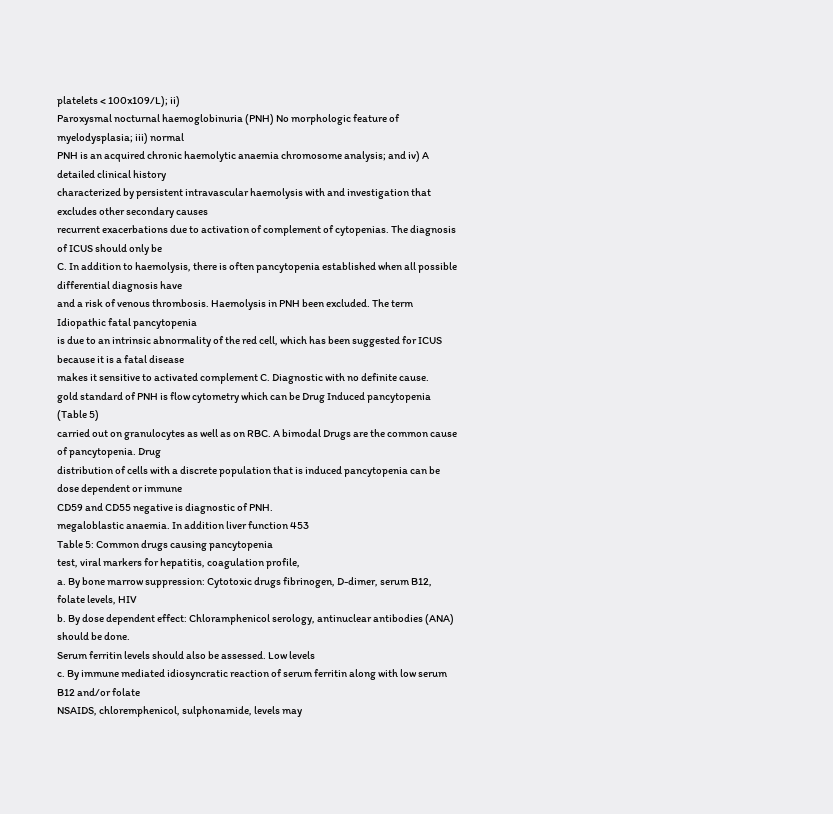platelets < 100x109/L); ii)
Paroxysmal nocturnal haemoglobinuria (PNH) No morphologic feature of myelodysplasia; iii) normal
PNH is an acquired chronic haemolytic anaemia chromosome analysis; and iv) A detailed clinical history
characterized by persistent intravascular haemolysis with and investigation that excludes other secondary causes
recurrent exacerbations due to activation of complement of cytopenias. The diagnosis of ICUS should only be
C. In addition to haemolysis, there is often pancytopenia established when all possible differential diagnosis have
and a risk of venous thrombosis. Haemolysis in PNH been excluded. The term Idiopathic fatal pancytopenia
is due to an intrinsic abnormality of the red cell, which has been suggested for ICUS because it is a fatal disease
makes it sensitive to activated complement C. Diagnostic with no definite cause.
gold standard of PNH is flow cytometry which can be Drug Induced pancytopenia (Table 5)
carried out on granulocytes as well as on RBC. A bimodal Drugs are the common cause of pancytopenia. Drug
distribution of cells with a discrete population that is induced pancytopenia can be dose dependent or immune
CD59 and CD55 negative is diagnostic of PNH.
megaloblastic anaemia. In addition liver function 453
Table 5: Common drugs causing pancytopenia
test, viral markers for hepatitis, coagulation profile,
a. By bone marrow suppression: Cytotoxic drugs fibrinogen, D-dimer, serum B12, folate levels, HIV
b. By dose dependent effect: Chloramphenicol serology, antinuclear antibodies (ANA) should be done.
Serum ferritin levels should also be assessed. Low levels
c. By immune mediated idiosyncratic reaction of serum ferritin along with low serum B12 and/or folate
NSAIDS, chloremphenicol, sulphonamide, levels may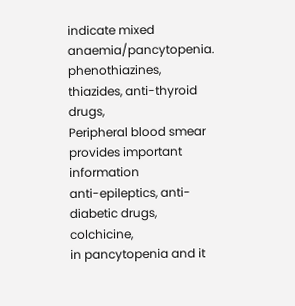indicate mixed anaemia/pancytopenia.
phenothiazines, thiazides, anti-thyroid drugs,
Peripheral blood smear provides important information
anti-epileptics, anti-diabetic drugs, colchicine,
in pancytopenia and it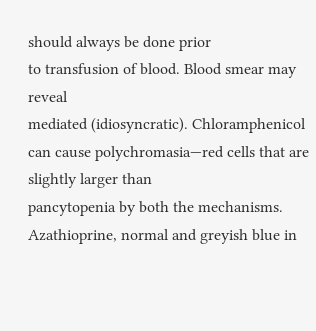should always be done prior
to transfusion of blood. Blood smear may reveal
mediated (idiosyncratic). Chloramphenicol can cause polychromasia—red cells that are slightly larger than
pancytopenia by both the mechanisms. Azathioprine, normal and greyish blue in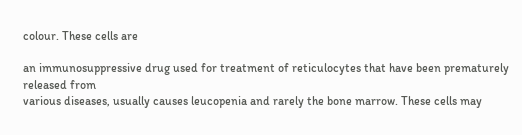colour. These cells are

an immunosuppressive drug used for treatment of reticulocytes that have been prematurely released from
various diseases, usually causes leucopenia and rarely the bone marrow. These cells may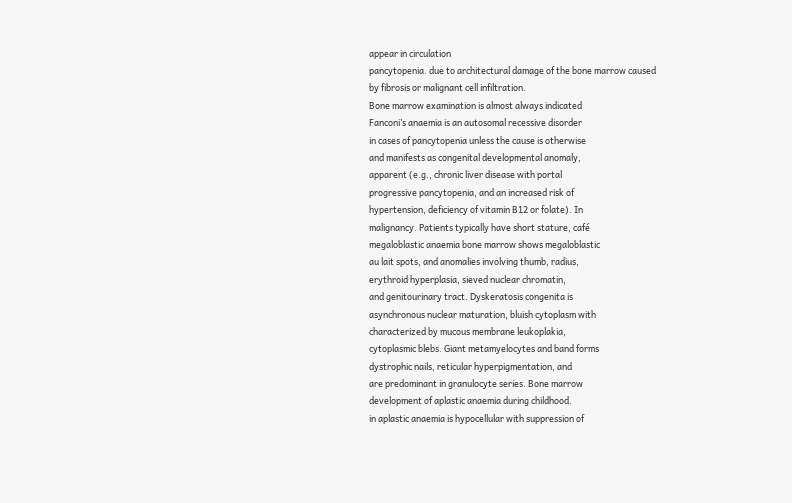appear in circulation
pancytopenia. due to architectural damage of the bone marrow caused
by fibrosis or malignant cell infiltration.
Bone marrow examination is almost always indicated
Fanconi’s anaemia is an autosomal recessive disorder
in cases of pancytopenia unless the cause is otherwise
and manifests as congenital developmental anomaly,
apparent (e.g., chronic liver disease with portal
progressive pancytopenia, and an increased risk of
hypertension, deficiency of vitamin B12 or folate). In
malignancy. Patients typically have short stature, café
megaloblastic anaemia bone marrow shows megaloblastic
au lait spots, and anomalies involving thumb, radius,
erythroid hyperplasia, sieved nuclear chromatin,
and genitourinary tract. Dyskeratosis congenita is
asynchronous nuclear maturation, bluish cytoplasm with
characterized by mucous membrane leukoplakia,
cytoplasmic blebs. Giant metamyelocytes and band forms
dystrophic nails, reticular hyperpigmentation, and
are predominant in granulocyte series. Bone marrow
development of aplastic anaemia during childhood.
in aplastic anaemia is hypocellular with suppression of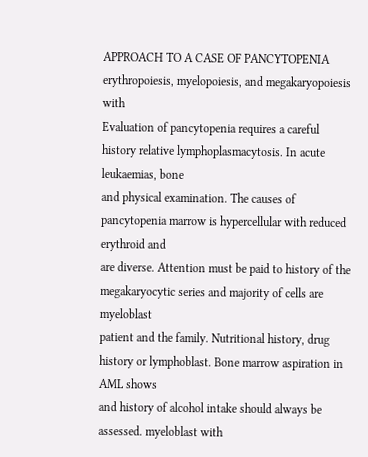APPROACH TO A CASE OF PANCYTOPENIA erythropoiesis, myelopoiesis, and megakaryopoiesis with
Evaluation of pancytopenia requires a careful history relative lymphoplasmacytosis. In acute leukaemias, bone
and physical examination. The causes of pancytopenia marrow is hypercellular with reduced erythroid and
are diverse. Attention must be paid to history of the megakaryocytic series and majority of cells are myeloblast
patient and the family. Nutritional history, drug history or lymphoblast. Bone marrow aspiration in AML shows
and history of alcohol intake should always be assessed. myeloblast with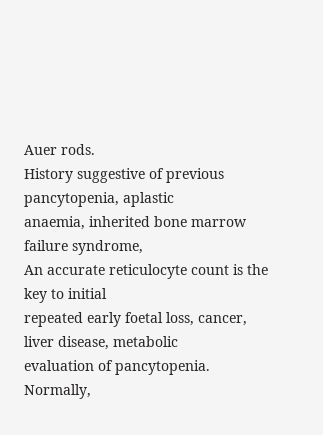Auer rods.
History suggestive of previous pancytopenia, aplastic
anaemia, inherited bone marrow failure syndrome,
An accurate reticulocyte count is the key to initial
repeated early foetal loss, cancer, liver disease, metabolic
evaluation of pancytopenia. Normally,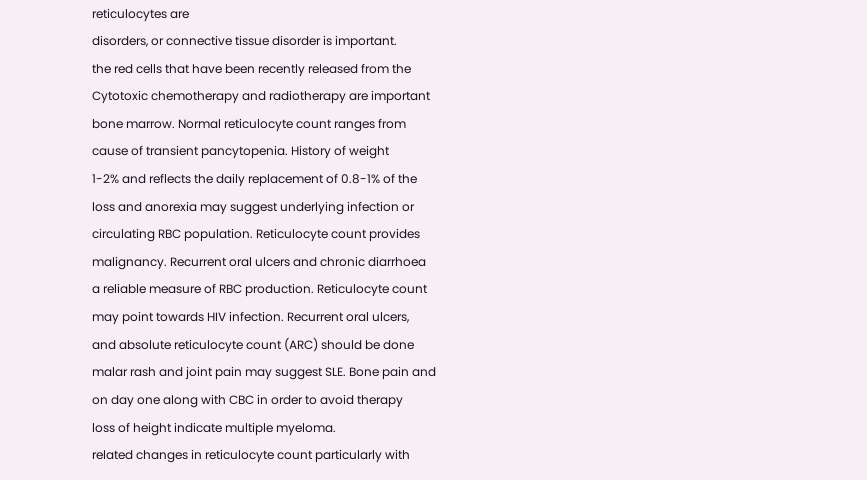reticulocytes are
disorders, or connective tissue disorder is important.
the red cells that have been recently released from the
Cytotoxic chemotherapy and radiotherapy are important
bone marrow. Normal reticulocyte count ranges from
cause of transient pancytopenia. History of weight
1-2% and reflects the daily replacement of 0.8-1% of the
loss and anorexia may suggest underlying infection or
circulating RBC population. Reticulocyte count provides
malignancy. Recurrent oral ulcers and chronic diarrhoea
a reliable measure of RBC production. Reticulocyte count
may point towards HIV infection. Recurrent oral ulcers,
and absolute reticulocyte count (ARC) should be done
malar rash and joint pain may suggest SLE. Bone pain and
on day one along with CBC in order to avoid therapy
loss of height indicate multiple myeloma.
related changes in reticulocyte count particularly with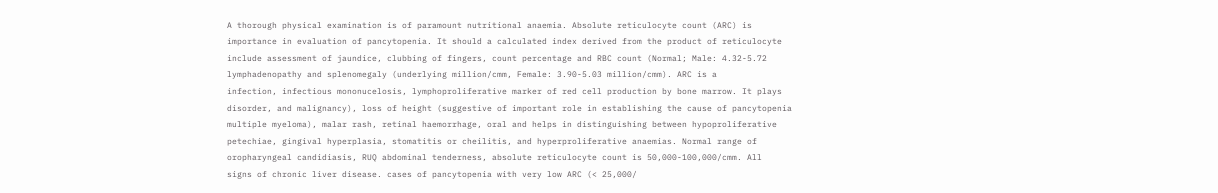A thorough physical examination is of paramount nutritional anaemia. Absolute reticulocyte count (ARC) is
importance in evaluation of pancytopenia. It should a calculated index derived from the product of reticulocyte
include assessment of jaundice, clubbing of fingers, count percentage and RBC count (Normal; Male: 4.32-5.72
lymphadenopathy and splenomegaly (underlying million/cmm, Female: 3.90-5.03 million/cmm). ARC is a
infection, infectious mononucelosis, lymphoproliferative marker of red cell production by bone marrow. It plays
disorder, and malignancy), loss of height (suggestive of important role in establishing the cause of pancytopenia
multiple myeloma), malar rash, retinal haemorrhage, oral and helps in distinguishing between hypoproliferative
petechiae, gingival hyperplasia, stomatitis or cheilitis, and hyperproliferative anaemias. Normal range of
oropharyngeal candidiasis, RUQ abdominal tenderness, absolute reticulocyte count is 50,000-100,000/cmm. All
signs of chronic liver disease. cases of pancytopenia with very low ARC (< 25,000/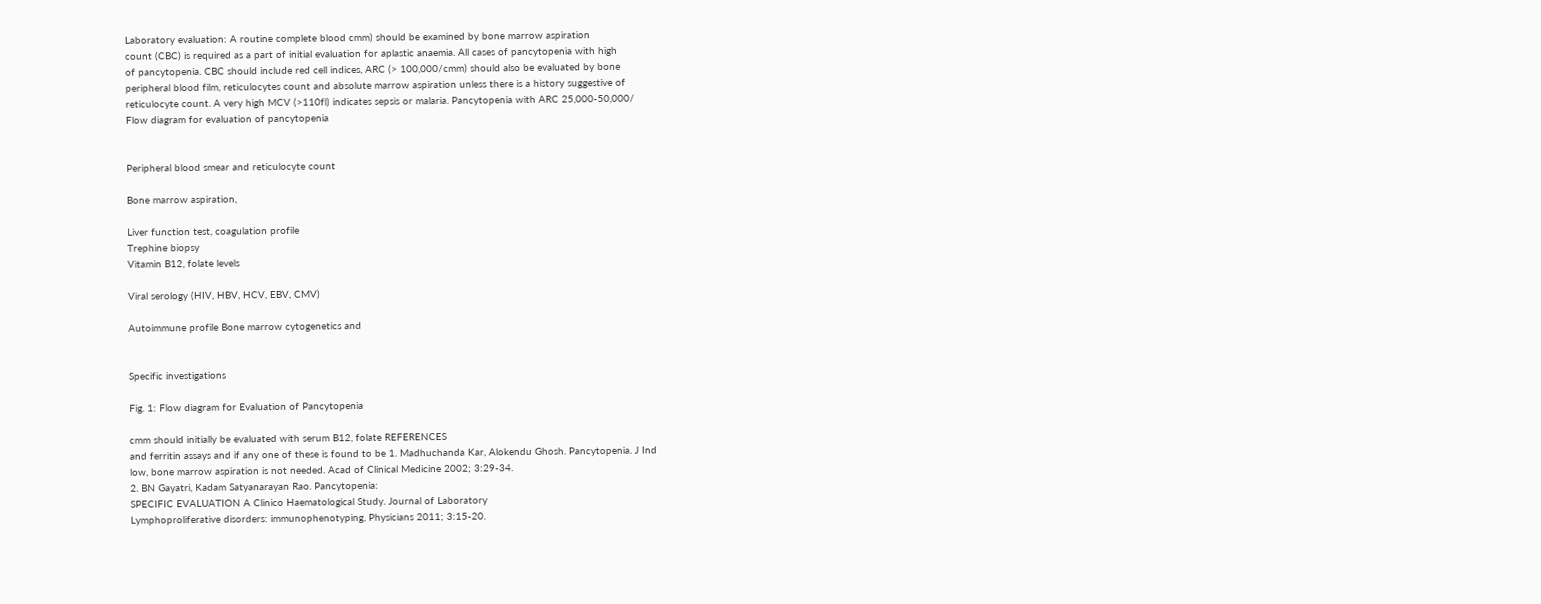Laboratory evaluation: A routine complete blood cmm) should be examined by bone marrow aspiration
count (CBC) is required as a part of initial evaluation for aplastic anaemia. All cases of pancytopenia with high
of pancytopenia. CBC should include red cell indices, ARC (> 100,000/cmm) should also be evaluated by bone
peripheral blood film, reticulocytes count and absolute marrow aspiration unless there is a history suggestive of
reticulocyte count. A very high MCV (>110fl) indicates sepsis or malaria. Pancytopenia with ARC 25,000-50,000/
Flow diagram for evaluation of pancytopenia


Peripheral blood smear and reticulocyte count

Bone marrow aspiration,

Liver function test, coagulation profile
Trephine biopsy
Vitamin B12, folate levels

Viral serology (HIV, HBV, HCV, EBV, CMV)

Autoimmune profile Bone marrow cytogenetics and


Specific investigations

Fig. 1: Flow diagram for Evaluation of Pancytopenia

cmm should initially be evaluated with serum B12, folate REFERENCES
and ferritin assays and if any one of these is found to be 1. Madhuchanda Kar, Alokendu Ghosh. Pancytopenia. J Ind
low, bone marrow aspiration is not needed. Acad of Clinical Medicine 2002; 3:29-34.
2. BN Gayatri, Kadam Satyanarayan Rao. Pancytopenia:
SPECIFIC EVALUATION A Clinico Haematological Study. Journal of Laboratory
Lymphoproliferative disorders: immunophenotyping, Physicians 2011; 3:15-20.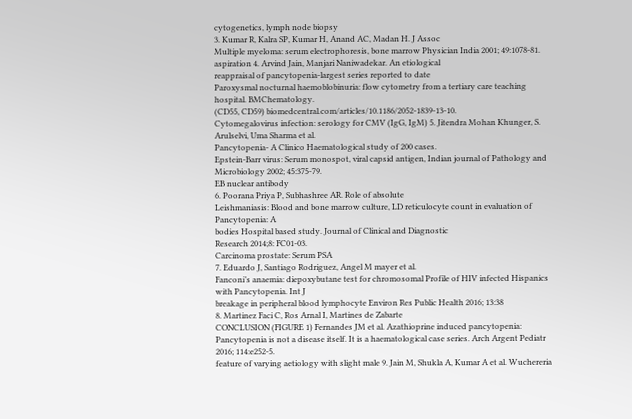cytogenetics, lymph node biopsy
3. Kumar R, Kalra SP, Kumar H, Anand AC, Madan H. J Assoc
Multiple myeloma: serum electrophoresis, bone marrow Physician India 2001; 49:1078-81.
aspiration 4. Arvind Jain, Manjari Naniwadekar. An etiological
reappraisal of pancytopenia-largest series reported to date
Paroxysmal nocturnal haemoblobinuria: flow cytometry from a tertiary care teaching hospital. BMChematology.
(CD55, CD59) biomedcentral.com/articles/10.1186/2052-1839-13-10.
Cytomegalovirus infection: serology for CMV (IgG, IgM) 5. Jitendra Mohan Khunger, S. Arulselvi, Uma Sharma et al.
Pancytopenia- A Clinico Haematological study of 200 cases.
Epstein-Barr virus: Serum monospot, viral capsid antigen, Indian journal of Pathology and Microbiology 2002; 45:375-79.
EB nuclear antibody
6. Poorana Priya P, Subhashree AR. Role of absolute
Leishmaniasis: Blood and bone marrow culture, LD reticulocyte count in evaluation of Pancytopenia: A
bodies Hospital based study. Journal of Clinical and Diagnostic
Research 2014;8: FC01-03.
Carcinoma prostate: Serum PSA
7. Eduardo J, Santiago Rodriguez, Angel M mayer et al.
Fanconi’s anaemia: diepoxybutane test for chromosomal Profile of HIV infected Hispanics with Pancytopenia. Int J
breakage in peripheral blood lymphocyte Environ Res Public Health 2016; 13:38
8. Martinez Faci C, Ros Arnal I, Martines de Zabarte
CONCLUSION (FIGURE 1) Fernandes JM et al. Azathioprine induced pancytopenia:
Pancytopenia is not a disease itself. It is a haematological case series. Arch Argent Pediatr 2016; 114:e252-5.
feature of varying aetiology with slight male 9. Jain M, Shukla A, Kumar A et al. Wuchereria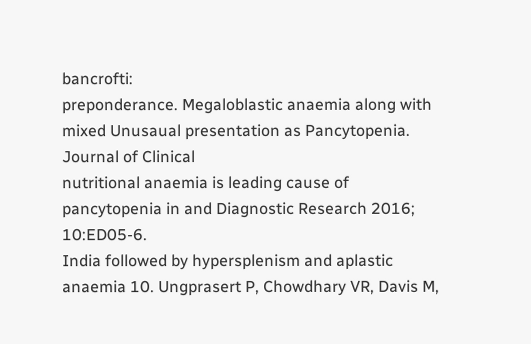bancrofti:
preponderance. Megaloblastic anaemia along with mixed Unusaual presentation as Pancytopenia. Journal of Clinical
nutritional anaemia is leading cause of pancytopenia in and Diagnostic Research 2016; 10:ED05-6.
India followed by hypersplenism and aplastic anaemia 10. Ungprasert P, Chowdhary VR, Davis M,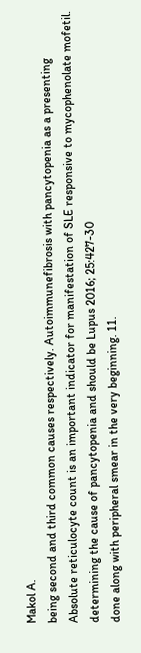Makol A.
being second and third common causes respectively. Autoimmunefibrosis with pancytopenia as a presenting
Absolute reticulocyte count is an important indicator for manifestation of SLE responsive to mycophenolate mofetil.
determining the cause of pancytopenia and should be Lupus 2016; 25:427-30
done along with peripheral smear in the very beginning. 11.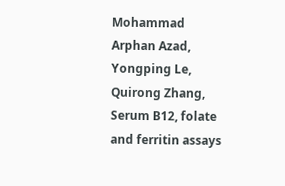Mohammad Arphan Azad, Yongping Le, Quirong Zhang,
Serum B12, folate and ferritin assays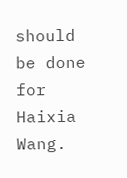should be done for Haixia Wang.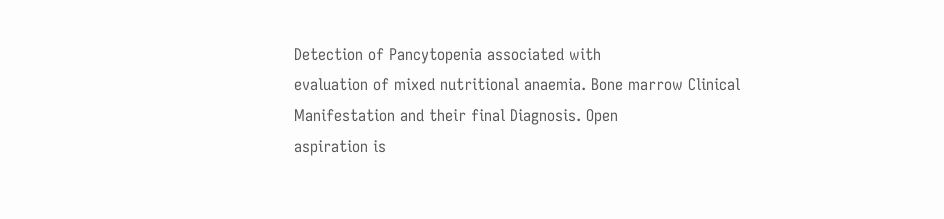Detection of Pancytopenia associated with
evaluation of mixed nutritional anaemia. Bone marrow Clinical Manifestation and their final Diagnosis. Open
aspiration is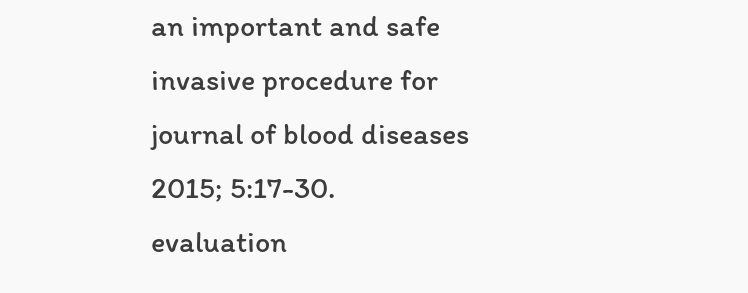an important and safe invasive procedure for journal of blood diseases 2015; 5:17-30.
evaluation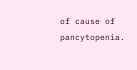of cause of pancytopenia.